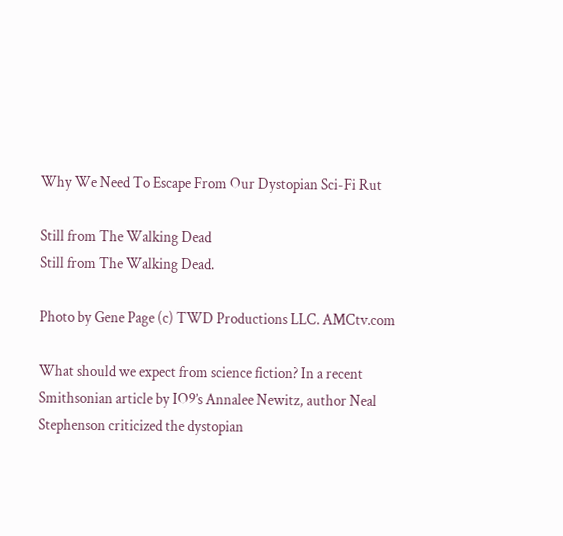Why We Need To Escape From Our Dystopian Sci-Fi Rut

Still from The Walking Dead
Still from The Walking Dead.

Photo by Gene Page (c) TWD Productions LLC. AMCtv.com

What should we expect from science fiction? In a recent Smithsonian article by IO9’s Annalee Newitz, author Neal Stephenson criticized the dystopian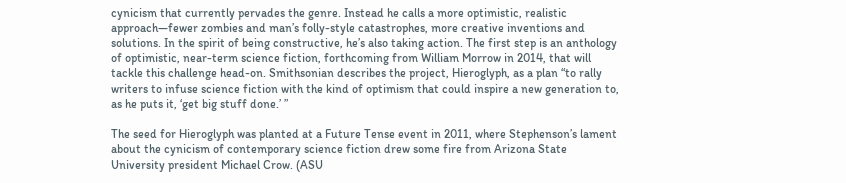cynicism that currently pervades the genre. Instead he calls a more optimistic, realistic approach—fewer zombies and man’s folly-style catastrophes, more creative inventions and solutions. In the spirit of being constructive, he’s also taking action. The first step is an anthology of optimistic, near-term science fiction, forthcoming from William Morrow in 2014, that will tackle this challenge head-on. Smithsonian describes the project, Hieroglyph, as a plan “to rally writers to infuse science fiction with the kind of optimism that could inspire a new generation to, as he puts it, ‘get big stuff done.’ ”

The seed for Hieroglyph was planted at a Future Tense event in 2011, where Stephenson’s lament about the cynicism of contemporary science fiction drew some fire from Arizona State University president Michael Crow. (ASU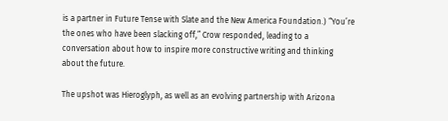is a partner in Future Tense with Slate and the New America Foundation.) “You’re the ones who have been slacking off,” Crow responded, leading to a conversation about how to inspire more constructive writing and thinking about the future.

The upshot was Hieroglyph, as well as an evolving partnership with Arizona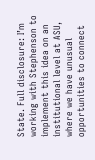State. Full disclosure: I’m working with Stephenson to implement this idea on an institutional level at ASU, where we have unusual opportunities to connect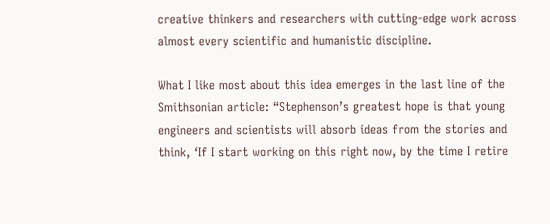creative thinkers and researchers with cutting-edge work across almost every scientific and humanistic discipline.

What I like most about this idea emerges in the last line of the Smithsonian article: “Stephenson’s greatest hope is that young engineers and scientists will absorb ideas from the stories and think, ‘If I start working on this right now, by the time I retire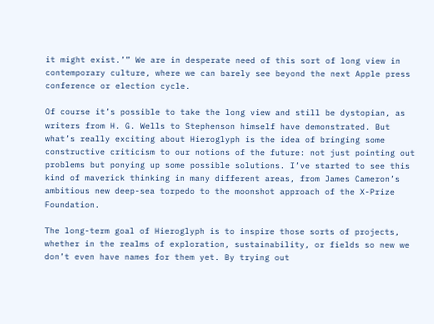it might exist.’” We are in desperate need of this sort of long view in contemporary culture, where we can barely see beyond the next Apple press conference or election cycle.

Of course it’s possible to take the long view and still be dystopian, as writers from H. G. Wells to Stephenson himself have demonstrated. But what’s really exciting about Hieroglyph is the idea of bringing some constructive criticism to our notions of the future: not just pointing out problems but ponying up some possible solutions. I’ve started to see this kind of maverick thinking in many different areas, from James Cameron’s ambitious new deep-sea torpedo to the moonshot approach of the X-Prize Foundation.

The long-term goal of Hieroglyph is to inspire those sorts of projects, whether in the realms of exploration, sustainability, or fields so new we don’t even have names for them yet. By trying out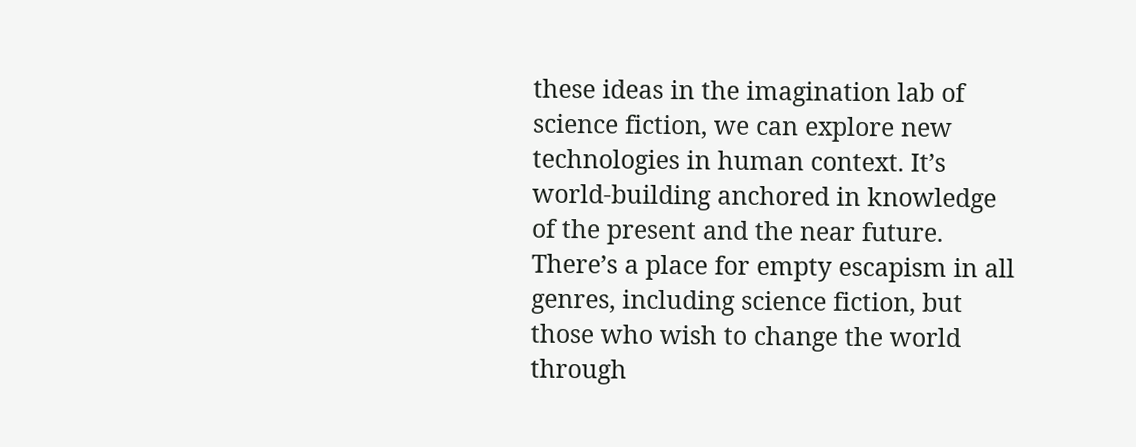these ideas in the imagination lab of science fiction, we can explore new technologies in human context. It’s world-building anchored in knowledge of the present and the near future. There’s a place for empty escapism in all genres, including science fiction, but those who wish to change the world through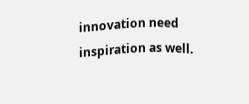innovation need inspiration as well.